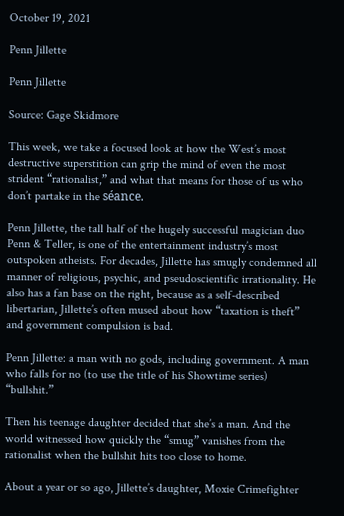October 19, 2021

Penn Jillette

Penn Jillette

Source: Gage Skidmore

This week, we take a focused look at how the West’s most destructive superstition can grip the mind of even the most strident “rationalist,” and what that means for those of us who don’t partake in the séance.

Penn Jillette, the tall half of the hugely successful magician duo Penn & Teller, is one of the entertainment industry’s most outspoken atheists. For decades, Jillette has smugly condemned all manner of religious, psychic, and pseudoscientific irrationality. He also has a fan base on the right, because as a self-described libertarian, Jillette’s often mused about how “taxation is theft” and government compulsion is bad.

Penn Jillette: a man with no gods, including government. A man who falls for no (to use the title of his Showtime series) “bullshit.”

Then his teenage daughter decided that she’s a man. And the world witnessed how quickly the “smug” vanishes from the rationalist when the bullshit hits too close to home.

About a year or so ago, Jillette’s daughter, Moxie Crimefighter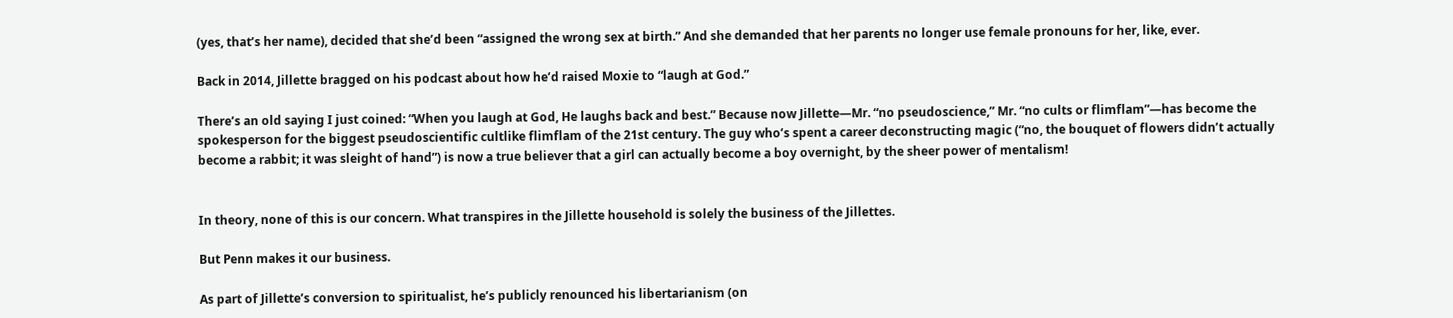(yes, that’s her name), decided that she’d been “assigned the wrong sex at birth.” And she demanded that her parents no longer use female pronouns for her, like, ever.

Back in 2014, Jillette bragged on his podcast about how he’d raised Moxie to “laugh at God.”

There’s an old saying I just coined: “When you laugh at God, He laughs back and best.” Because now Jillette—Mr. “no pseudoscience,” Mr. “no cults or flimflam”—has become the spokesperson for the biggest pseudoscientific cultlike flimflam of the 21st century. The guy who’s spent a career deconstructing magic (“no, the bouquet of flowers didn’t actually become a rabbit; it was sleight of hand”) is now a true believer that a girl can actually become a boy overnight, by the sheer power of mentalism!


In theory, none of this is our concern. What transpires in the Jillette household is solely the business of the Jillettes.

But Penn makes it our business.

As part of Jillette’s conversion to spiritualist, he’s publicly renounced his libertarianism (on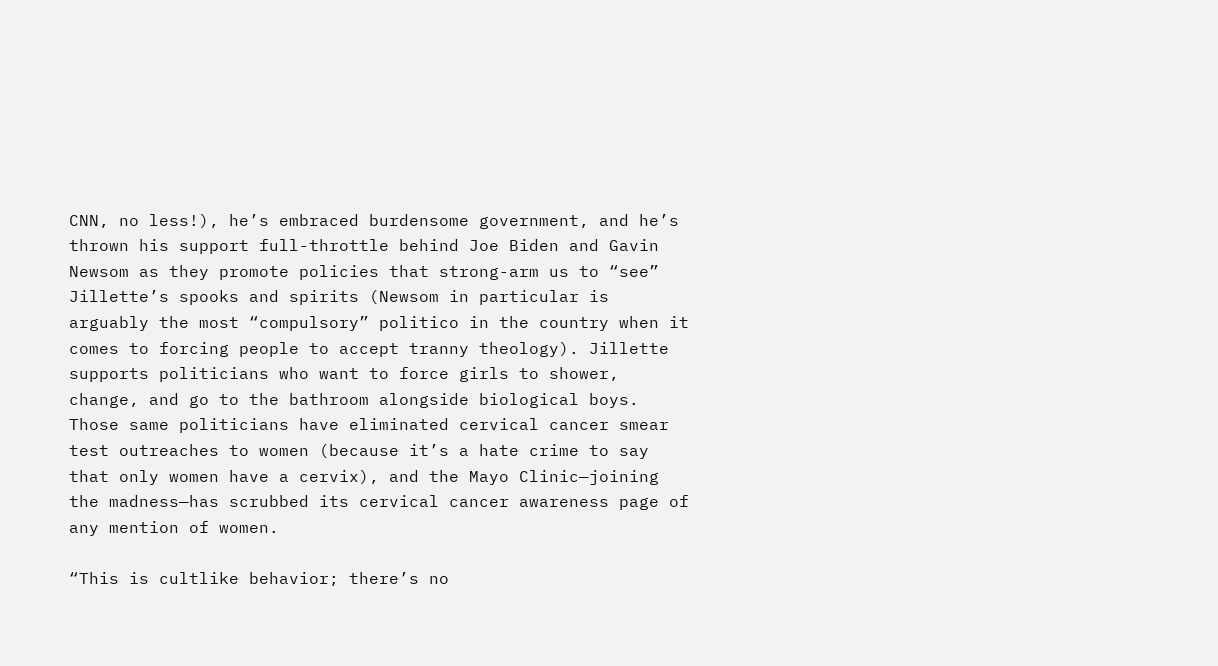CNN, no less!), he’s embraced burdensome government, and he’s thrown his support full-throttle behind Joe Biden and Gavin Newsom as they promote policies that strong-arm us to “see” Jillette’s spooks and spirits (Newsom in particular is arguably the most “compulsory” politico in the country when it comes to forcing people to accept tranny theology). Jillette supports politicians who want to force girls to shower, change, and go to the bathroom alongside biological boys. Those same politicians have eliminated cervical cancer smear test outreaches to women (because it’s a hate crime to say that only women have a cervix), and the Mayo Clinic—joining the madness—has scrubbed its cervical cancer awareness page of any mention of women.

“This is cultlike behavior; there’s no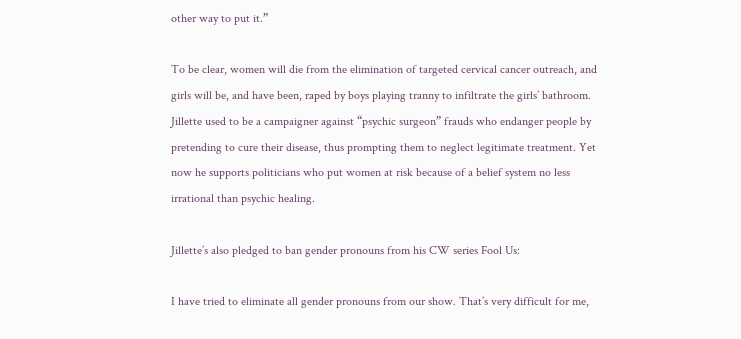other way to put it.”

To be clear, women will die from the elimination of targeted cervical cancer outreach, and girls will be, and have been, raped by boys playing tranny to infiltrate the girls’ bathroom. Jillette used to be a campaigner against “psychic surgeon” frauds who endanger people by pretending to cure their disease, thus prompting them to neglect legitimate treatment. Yet now he supports politicians who put women at risk because of a belief system no less irrational than psychic healing.

Jillette’s also pledged to ban gender pronouns from his CW series Fool Us:

I have tried to eliminate all gender pronouns from our show. That’s very difficult for me,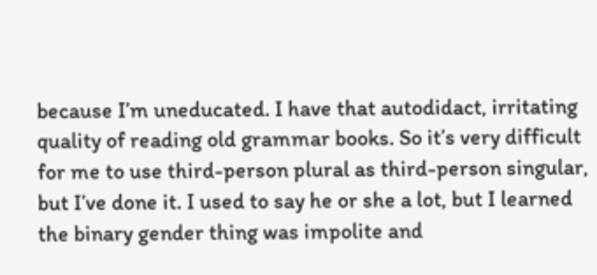because I’m uneducated. I have that autodidact, irritating quality of reading old grammar books. So it’s very difficult for me to use third-person plural as third-person singular, but I’ve done it. I used to say he or she a lot, but I learned the binary gender thing was impolite and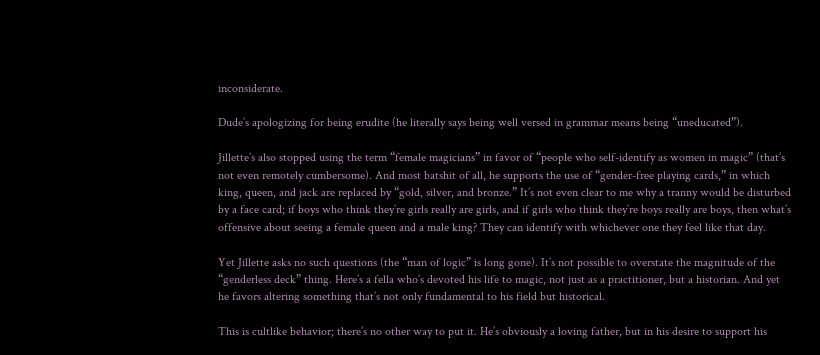inconsiderate.

Dude’s apologizing for being erudite (he literally says being well versed in grammar means being “uneducated”).

Jillette’s also stopped using the term “female magicians” in favor of “people who self-identify as women in magic” (that’s not even remotely cumbersome). And most batshit of all, he supports the use of “gender-free playing cards,” in which king, queen, and jack are replaced by “gold, silver, and bronze.” It’s not even clear to me why a tranny would be disturbed by a face card; if boys who think they’re girls really are girls, and if girls who think they’re boys really are boys, then what’s offensive about seeing a female queen and a male king? They can identify with whichever one they feel like that day.

Yet Jillette asks no such questions (the “man of logic” is long gone). It’s not possible to overstate the magnitude of the “genderless deck” thing. Here’s a fella who’s devoted his life to magic, not just as a practitioner, but a historian. And yet he favors altering something that’s not only fundamental to his field but historical.

This is cultlike behavior; there’s no other way to put it. He’s obviously a loving father, but in his desire to support his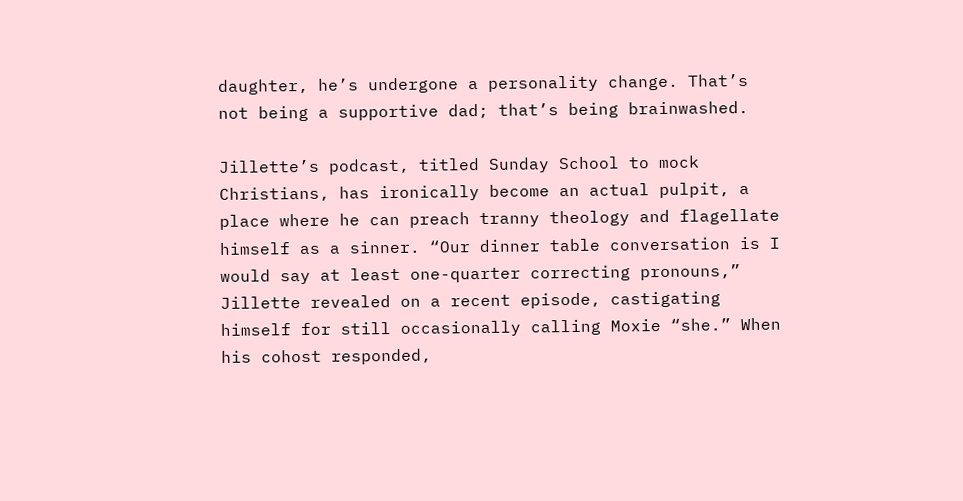daughter, he’s undergone a personality change. That’s not being a supportive dad; that’s being brainwashed.

Jillette’s podcast, titled Sunday School to mock Christians, has ironically become an actual pulpit, a place where he can preach tranny theology and flagellate himself as a sinner. “Our dinner table conversation is I would say at least one-quarter correcting pronouns,” Jillette revealed on a recent episode, castigating himself for still occasionally calling Moxie “she.” When his cohost responded,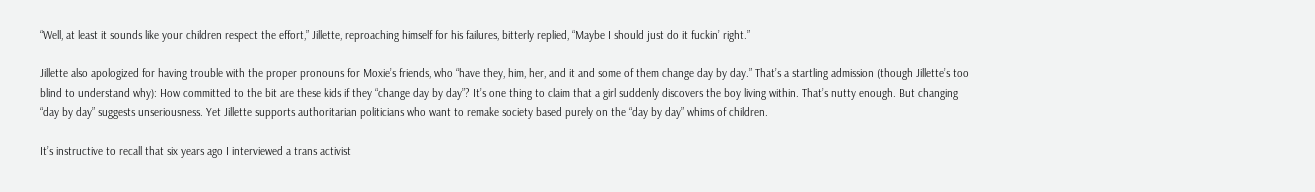“Well, at least it sounds like your children respect the effort,” Jillette, reproaching himself for his failures, bitterly replied, “Maybe I should just do it fuckin’ right.”

Jillette also apologized for having trouble with the proper pronouns for Moxie’s friends, who “have they, him, her, and it and some of them change day by day.” That’s a startling admission (though Jillette’s too blind to understand why): How committed to the bit are these kids if they “change day by day”? It’s one thing to claim that a girl suddenly discovers the boy living within. That’s nutty enough. But changing “day by day” suggests unseriousness. Yet Jillette supports authoritarian politicians who want to remake society based purely on the “day by day” whims of children.

It’s instructive to recall that six years ago I interviewed a trans activist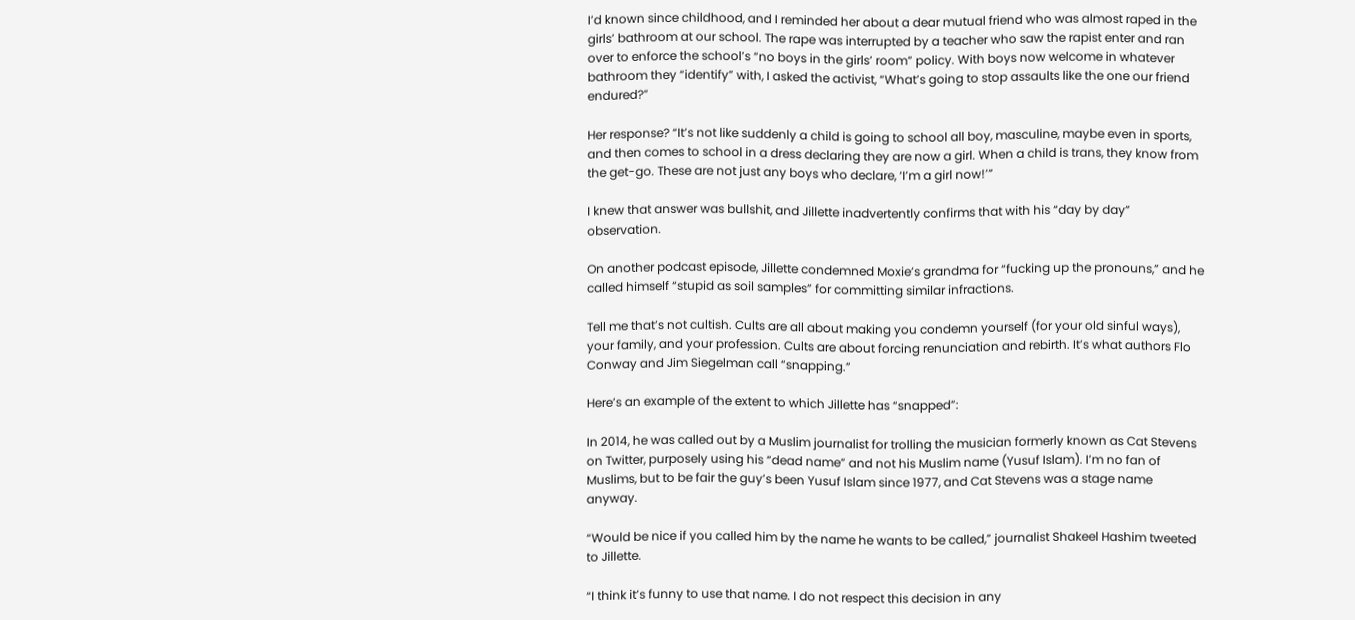I’d known since childhood, and I reminded her about a dear mutual friend who was almost raped in the girls’ bathroom at our school. The rape was interrupted by a teacher who saw the rapist enter and ran over to enforce the school’s “no boys in the girls’ room” policy. With boys now welcome in whatever bathroom they “identify” with, I asked the activist, “What’s going to stop assaults like the one our friend endured?”

Her response? “It’s not like suddenly a child is going to school all boy, masculine, maybe even in sports, and then comes to school in a dress declaring they are now a girl. When a child is trans, they know from the get-go. These are not just any boys who declare, ‘I’m a girl now!’”

I knew that answer was bullshit, and Jillette inadvertently confirms that with his “day by day” observation.

On another podcast episode, Jillette condemned Moxie’s grandma for “fucking up the pronouns,” and he called himself “stupid as soil samples” for committing similar infractions.

Tell me that’s not cultish. Cults are all about making you condemn yourself (for your old sinful ways), your family, and your profession. Cults are about forcing renunciation and rebirth. It’s what authors Flo Conway and Jim Siegelman call “snapping.”

Here’s an example of the extent to which Jillette has “snapped”:

In 2014, he was called out by a Muslim journalist for trolling the musician formerly known as Cat Stevens on Twitter, purposely using his “dead name” and not his Muslim name (Yusuf Islam). I’m no fan of Muslims, but to be fair the guy’s been Yusuf Islam since 1977, and Cat Stevens was a stage name anyway.

“Would be nice if you called him by the name he wants to be called,” journalist Shakeel Hashim tweeted to Jillette.

“I think it’s funny to use that name. I do not respect this decision in any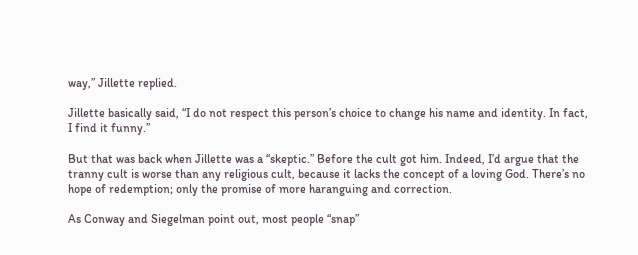way,” Jillette replied.

Jillette basically said, “I do not respect this person’s choice to change his name and identity. In fact, I find it funny.”

But that was back when Jillette was a “skeptic.” Before the cult got him. Indeed, I’d argue that the tranny cult is worse than any religious cult, because it lacks the concept of a loving God. There’s no hope of redemption; only the promise of more haranguing and correction.

As Conway and Siegelman point out, most people “snap”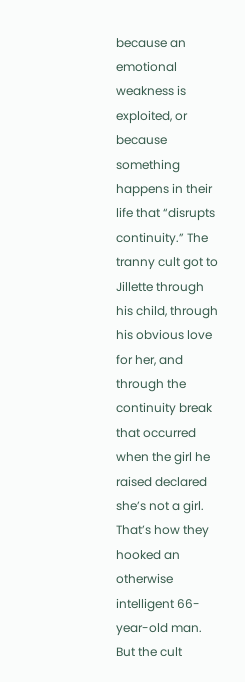because an emotional weakness is exploited, or because something happens in their life that “disrupts continuity.” The tranny cult got to Jillette through his child, through his obvious love for her, and through the continuity break that occurred when the girl he raised declared she’s not a girl. That’s how they hooked an otherwise intelligent 66-year-old man. But the cult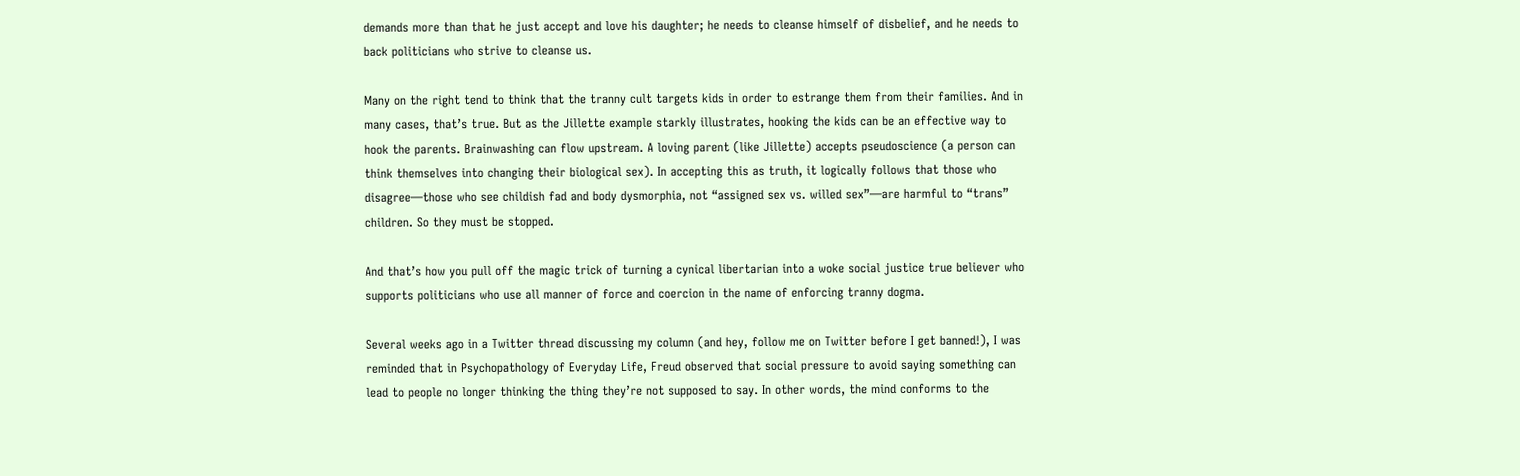demands more than that he just accept and love his daughter; he needs to cleanse himself of disbelief, and he needs to back politicians who strive to cleanse us.

Many on the right tend to think that the tranny cult targets kids in order to estrange them from their families. And in many cases, that’s true. But as the Jillette example starkly illustrates, hooking the kids can be an effective way to hook the parents. Brainwashing can flow upstream. A loving parent (like Jillette) accepts pseudoscience (a person can think themselves into changing their biological sex). In accepting this as truth, it logically follows that those who disagree—those who see childish fad and body dysmorphia, not “assigned sex vs. willed sex”—are harmful to “trans” children. So they must be stopped.

And that’s how you pull off the magic trick of turning a cynical libertarian into a woke social justice true believer who supports politicians who use all manner of force and coercion in the name of enforcing tranny dogma.

Several weeks ago in a Twitter thread discussing my column (and hey, follow me on Twitter before I get banned!), I was reminded that in Psychopathology of Everyday Life, Freud observed that social pressure to avoid saying something can lead to people no longer thinking the thing they’re not supposed to say. In other words, the mind conforms to the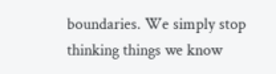boundaries. We simply stop thinking things we know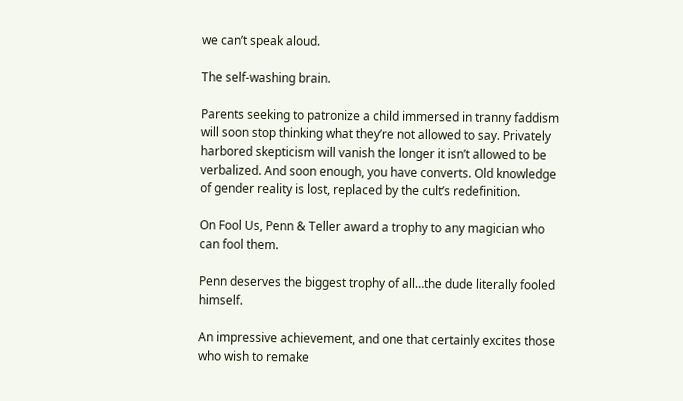we can’t speak aloud.

The self-washing brain.

Parents seeking to patronize a child immersed in tranny faddism will soon stop thinking what they’re not allowed to say. Privately harbored skepticism will vanish the longer it isn’t allowed to be verbalized. And soon enough, you have converts. Old knowledge of gender reality is lost, replaced by the cult’s redefinition.

On Fool Us, Penn & Teller award a trophy to any magician who can fool them.

Penn deserves the biggest trophy of all…the dude literally fooled himself.

An impressive achievement, and one that certainly excites those who wish to remake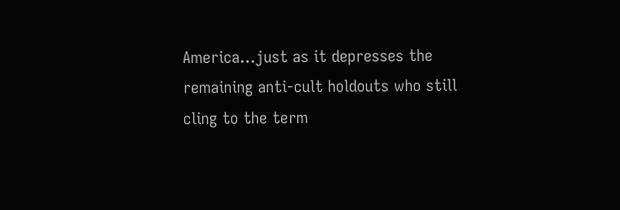America…just as it depresses the remaining anti-cult holdouts who still cling to the term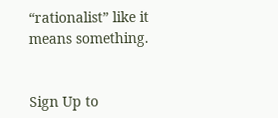“rationalist” like it means something.


Sign Up to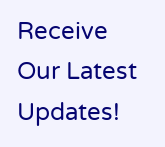Receive Our Latest Updates!